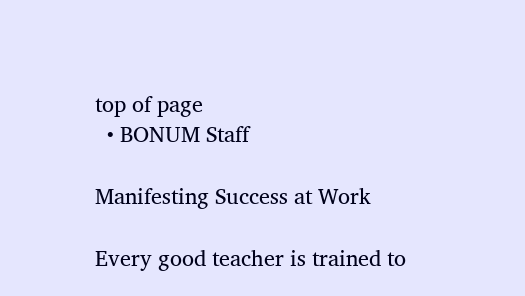top of page
  • BONUM Staff

Manifesting Success at Work

Every good teacher is trained to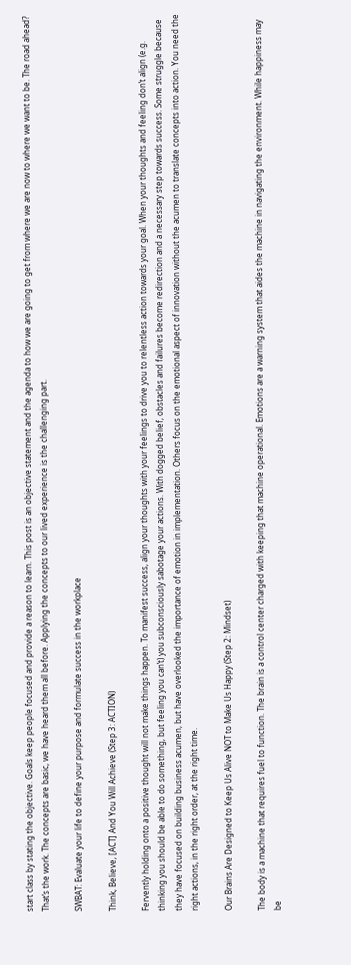start class by stating the objective. Goals keep people focused and provide a reason to learn. This post is an objective statement and the agenda to how we are going to get from where we are now to where we want to be. The road ahead? That’s the work. The concepts are basic, we have heard them all before. Applying the concepts to our lived experience is the challenging part.

SWBAT: Evaluate your life to define your purpose and formulate success in the workplace

Think, Believe, [ACT] And You Will Achieve (Step 3: ACTION)

Fervently holding onto a positive thought will not make things happen. To manifest success, align your thoughts with your feelings to drive you to relentless action towards your goal. When your thoughts and feeling don’t align (e.g. thinking you should be able to do something, but feeling you can’t) you subconsciously sabotage your actions. With dogged belief, obstacles and failures become redirection and a necessary step towards success. Some struggle because they have focused on building business acumen, but have overlooked the importance of emotion in implementation. Others focus on the emotional aspect of innovation without the acumen to translate concepts into action. You need the right actions, in the right order, at the right time.

Our Brains Are Designed to Keep Us Alive NOT to Make Us Happy (Step 2: Mindset)

The body is a machine that requires fuel to function. The brain is a control center charged with keeping that machine operational. Emotions are a warning system that aides the machine in navigating the environment. While happiness may be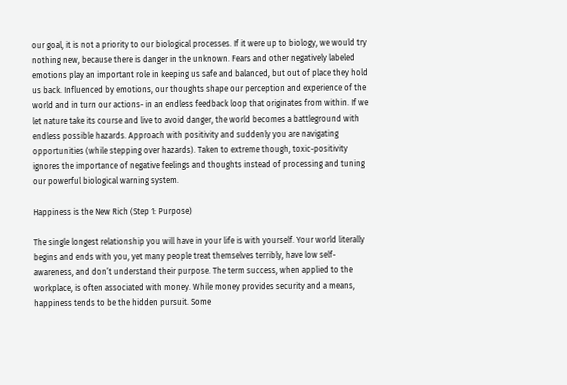our goal, it is not a priority to our biological processes. If it were up to biology, we would try nothing new, because there is danger in the unknown. Fears and other negatively labeled emotions play an important role in keeping us safe and balanced, but out of place they hold us back. Influenced by emotions, our thoughts shape our perception and experience of the world and in turn our actions- in an endless feedback loop that originates from within. If we let nature take its course and live to avoid danger, the world becomes a battleground with endless possible hazards. Approach with positivity and suddenly you are navigating opportunities (while stepping over hazards). Taken to extreme though, toxic-positivity ignores the importance of negative feelings and thoughts instead of processing and tuning our powerful biological warning system.

Happiness is the New Rich (Step 1: Purpose)

The single longest relationship you will have in your life is with yourself. Your world literally begins and ends with you, yet many people treat themselves terribly, have low self-awareness, and don’t understand their purpose. The term success, when applied to the workplace, is often associated with money. While money provides security and a means, happiness tends to be the hidden pursuit. Some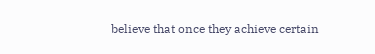believe that once they achieve certain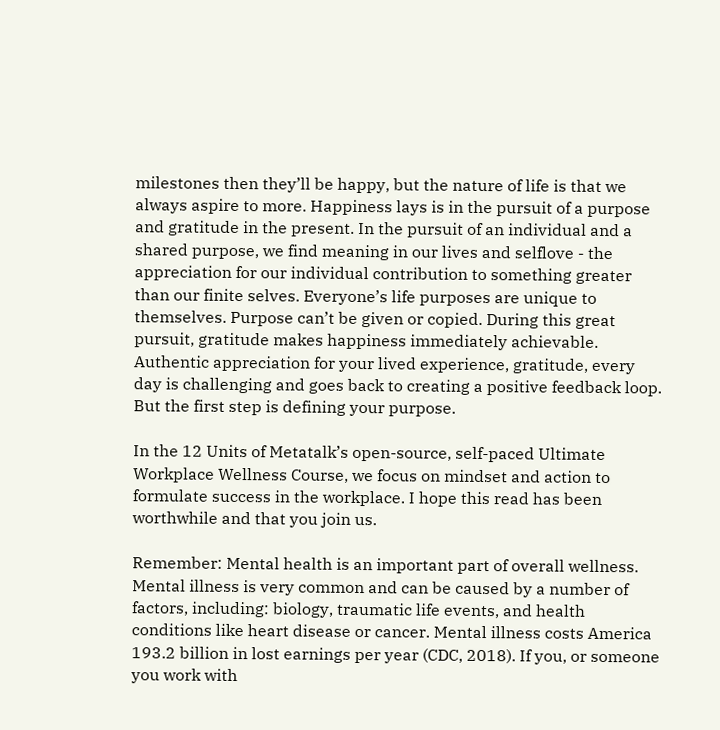milestones then they’ll be happy, but the nature of life is that we always aspire to more. Happiness lays is in the pursuit of a purpose and gratitude in the present. In the pursuit of an individual and a shared purpose, we find meaning in our lives and selflove - the appreciation for our individual contribution to something greater than our finite selves. Everyone’s life purposes are unique to themselves. Purpose can’t be given or copied. During this great pursuit, gratitude makes happiness immediately achievable. Authentic appreciation for your lived experience, gratitude, every day is challenging and goes back to creating a positive feedback loop. But the first step is defining your purpose.

In the 12 Units of Metatalk’s open-source, self-paced Ultimate Workplace Wellness Course, we focus on mindset and action to formulate success in the workplace. I hope this read has been worthwhile and that you join us.

Remember: Mental health is an important part of overall wellness. Mental illness is very common and can be caused by a number of factors, including: biology, traumatic life events, and health conditions like heart disease or cancer. Mental illness costs America 193.2 billion in lost earnings per year (CDC, 2018). If you, or someone you work with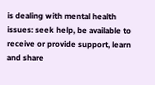is dealing with mental health issues: seek help, be available to receive or provide support, learn and share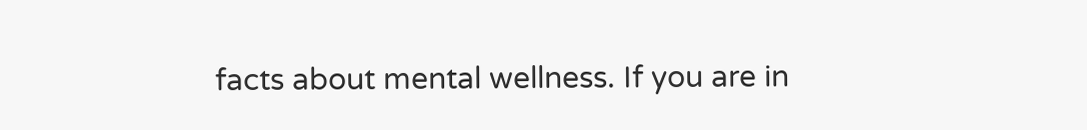facts about mental wellness. If you are in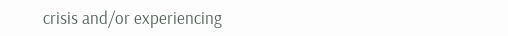crisis and/or experiencing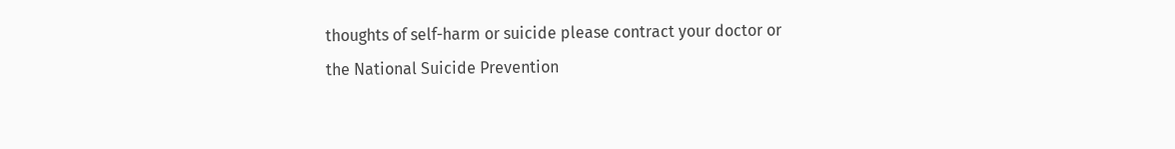thoughts of self-harm or suicide please contract your doctor or the National Suicide Prevention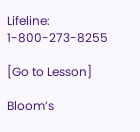Lifeline: 1-800-273-8255

[Go to Lesson]

Bloom’s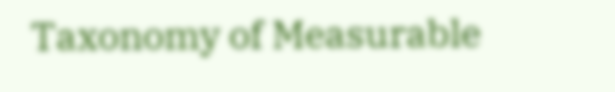Taxonomy of Measurable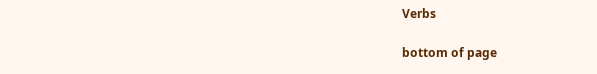Verbs

bottom of page